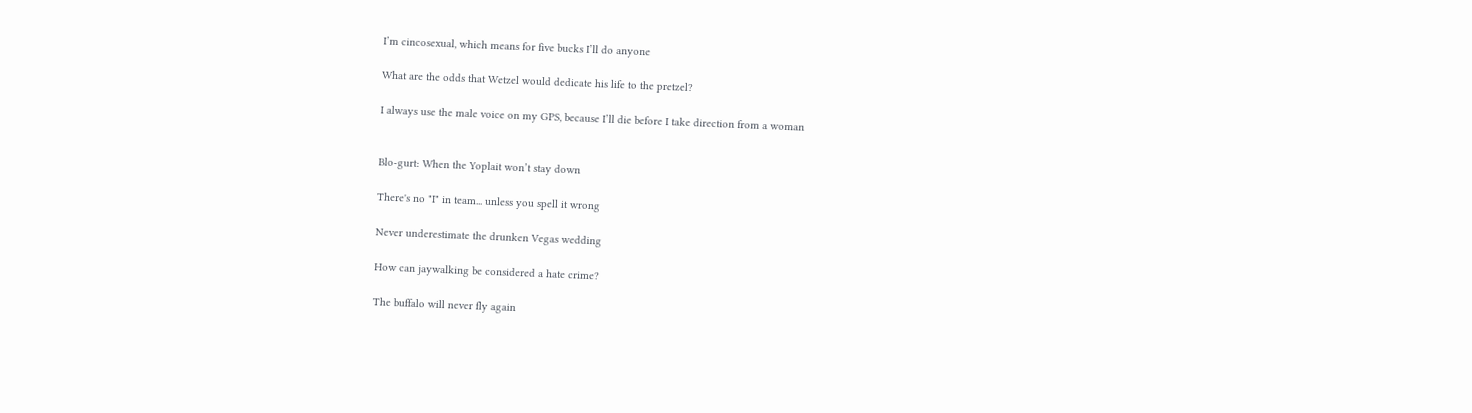I’m cincosexual, which means for five bucks I’ll do anyone

What are the odds that Wetzel would dedicate his life to the pretzel?

I always use the male voice on my GPS, because I’ll die before I take direction from a woman


Blo-gurt: When the Yoplait won’t stay down

There's no "I" in team... unless you spell it wrong

Never underestimate the drunken Vegas wedding

How can jaywalking be considered a hate crime?

The buffalo will never fly again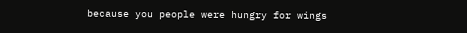because you people were hungry for wings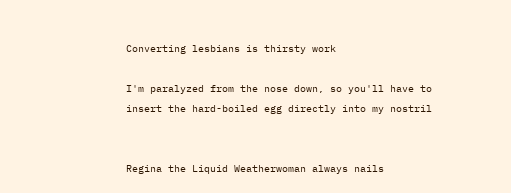Converting lesbians is thirsty work

I'm paralyzed from the nose down, so you'll have to insert the hard-boiled egg directly into my nostril


Regina the Liquid Weatherwoman always nails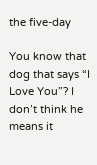the five-day

You know that dog that says “I Love You”? I don’t think he means it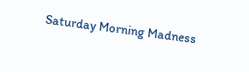Saturday Morning Madness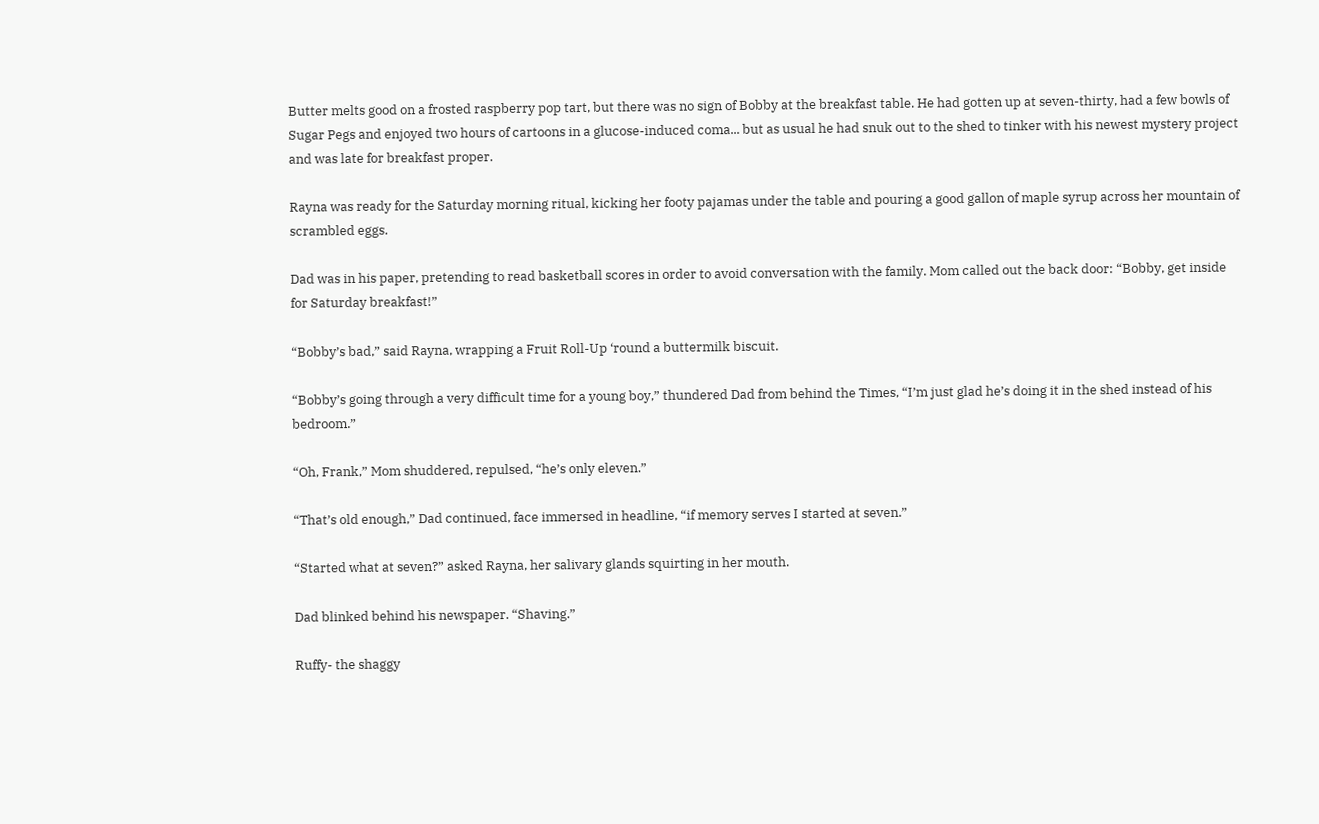Butter melts good on a frosted raspberry pop tart, but there was no sign of Bobby at the breakfast table. He had gotten up at seven-thirty, had a few bowls of Sugar Pegs and enjoyed two hours of cartoons in a glucose-induced coma... but as usual he had snuk out to the shed to tinker with his newest mystery project and was late for breakfast proper.

Rayna was ready for the Saturday morning ritual, kicking her footy pajamas under the table and pouring a good gallon of maple syrup across her mountain of scrambled eggs.

Dad was in his paper, pretending to read basketball scores in order to avoid conversation with the family. Mom called out the back door: “Bobby, get inside for Saturday breakfast!”

“Bobby’s bad,” said Rayna, wrapping a Fruit Roll-Up ‘round a buttermilk biscuit.

“Bobby’s going through a very difficult time for a young boy,” thundered Dad from behind the Times, “I’m just glad he’s doing it in the shed instead of his bedroom.”

“Oh, Frank,” Mom shuddered, repulsed, “he’s only eleven.”

“That’s old enough,” Dad continued, face immersed in headline, “if memory serves I started at seven.”

“Started what at seven?” asked Rayna, her salivary glands squirting in her mouth.

Dad blinked behind his newspaper. “Shaving.”

Ruffy- the shaggy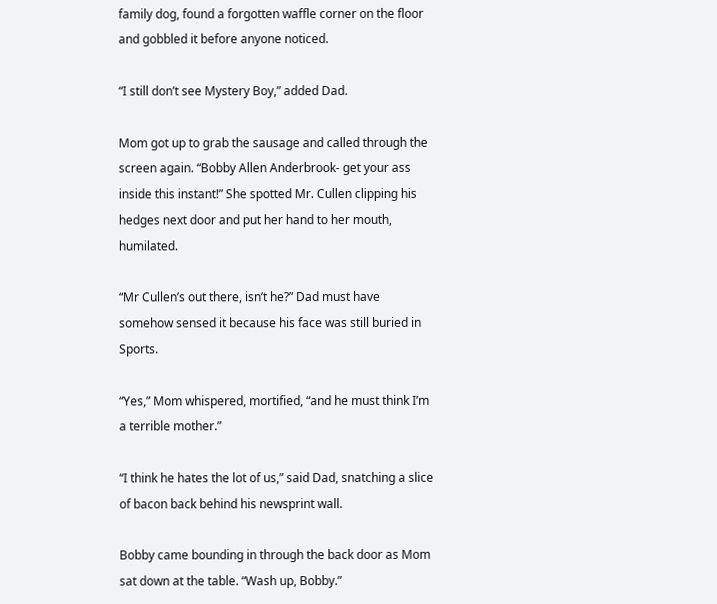family dog, found a forgotten waffle corner on the floor and gobbled it before anyone noticed.

“I still don’t see Mystery Boy,” added Dad.

Mom got up to grab the sausage and called through the screen again. “Bobby Allen Anderbrook- get your ass inside this instant!” She spotted Mr. Cullen clipping his hedges next door and put her hand to her mouth, humilated.

“Mr Cullen’s out there, isn’t he?” Dad must have somehow sensed it because his face was still buried in Sports.

“Yes,” Mom whispered, mortified, “and he must think I’m a terrible mother.”

“I think he hates the lot of us,” said Dad, snatching a slice of bacon back behind his newsprint wall.

Bobby came bounding in through the back door as Mom sat down at the table. “Wash up, Bobby.”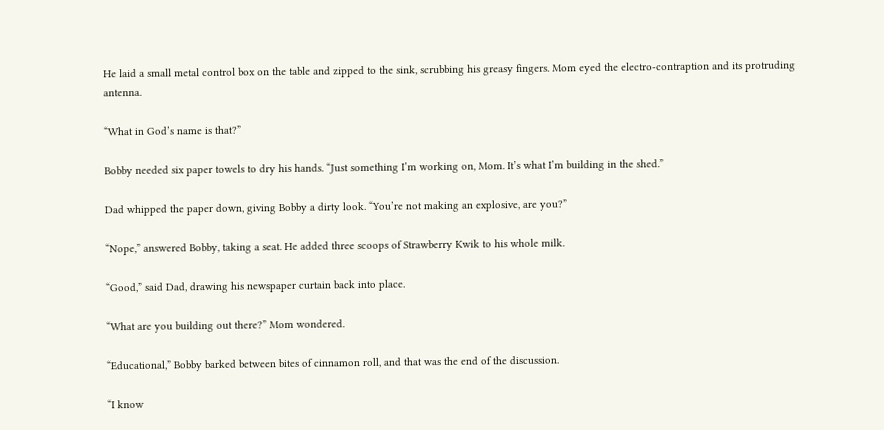He laid a small metal control box on the table and zipped to the sink, scrubbing his greasy fingers. Mom eyed the electro-contraption and its protruding antenna.

“What in God’s name is that?”

Bobby needed six paper towels to dry his hands. “Just something I’m working on, Mom. It’s what I’m building in the shed.”

Dad whipped the paper down, giving Bobby a dirty look. “You’re not making an explosive, are you?”

“Nope,” answered Bobby, taking a seat. He added three scoops of Strawberry Kwik to his whole milk.

“Good,” said Dad, drawing his newspaper curtain back into place.

“What are you building out there?” Mom wondered.

“Educational,” Bobby barked between bites of cinnamon roll, and that was the end of the discussion.

“I know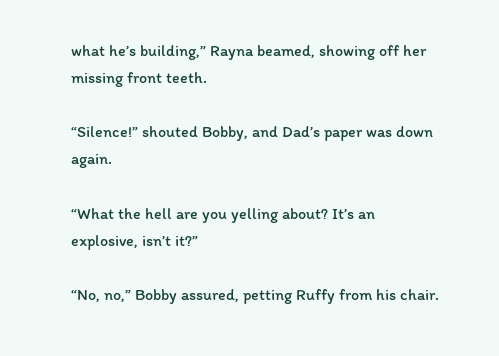what he’s building,” Rayna beamed, showing off her missing front teeth.

“Silence!” shouted Bobby, and Dad’s paper was down again.

“What the hell are you yelling about? It’s an explosive, isn’t it?”

“No, no,” Bobby assured, petting Ruffy from his chair.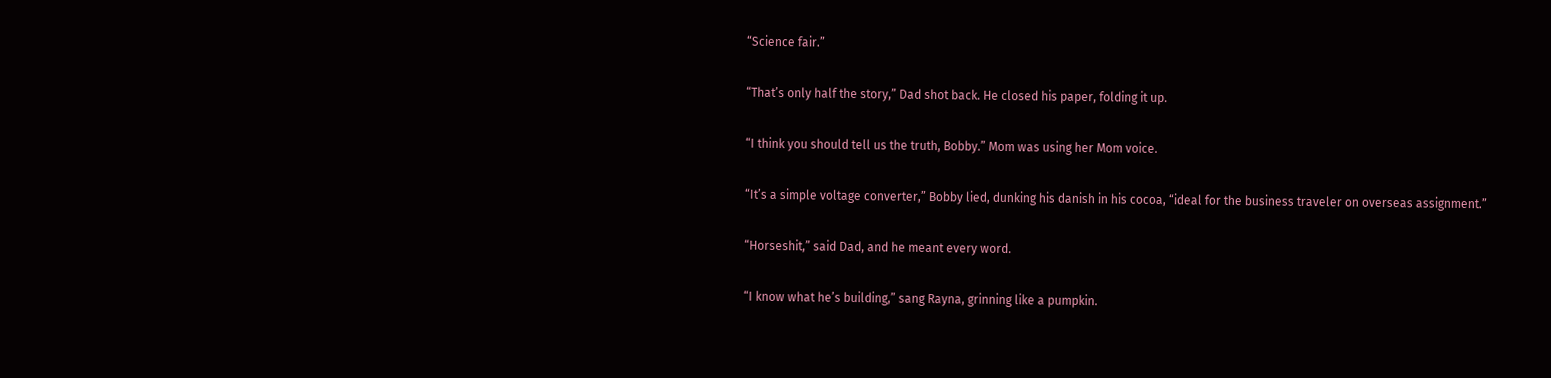“Science fair.”

“That’s only half the story,” Dad shot back. He closed his paper, folding it up.

“I think you should tell us the truth, Bobby.” Mom was using her Mom voice.

“It’s a simple voltage converter,” Bobby lied, dunking his danish in his cocoa, “ideal for the business traveler on overseas assignment.”

“Horseshit,” said Dad, and he meant every word.

“I know what he’s building,” sang Rayna, grinning like a pumpkin.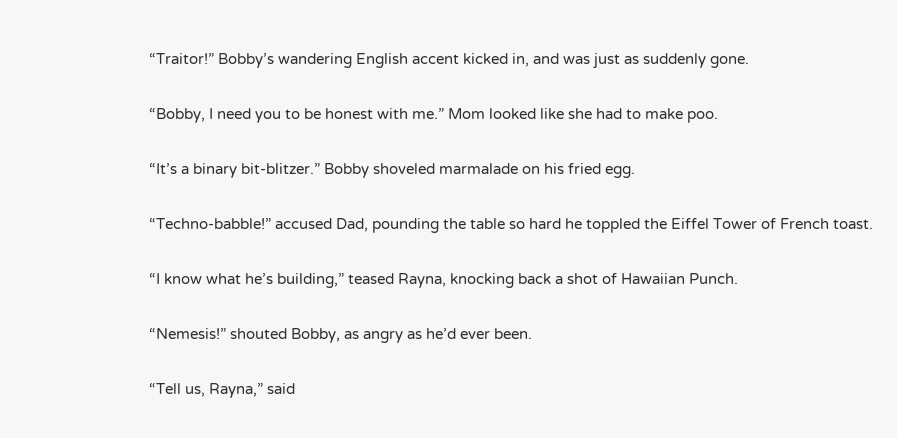“Traitor!” Bobby’s wandering English accent kicked in, and was just as suddenly gone.

“Bobby, I need you to be honest with me.” Mom looked like she had to make poo.

“It’s a binary bit-blitzer.” Bobby shoveled marmalade on his fried egg.

“Techno-babble!” accused Dad, pounding the table so hard he toppled the Eiffel Tower of French toast.

“I know what he’s building,” teased Rayna, knocking back a shot of Hawaiian Punch.

“Nemesis!” shouted Bobby, as angry as he’d ever been.

“Tell us, Rayna,” said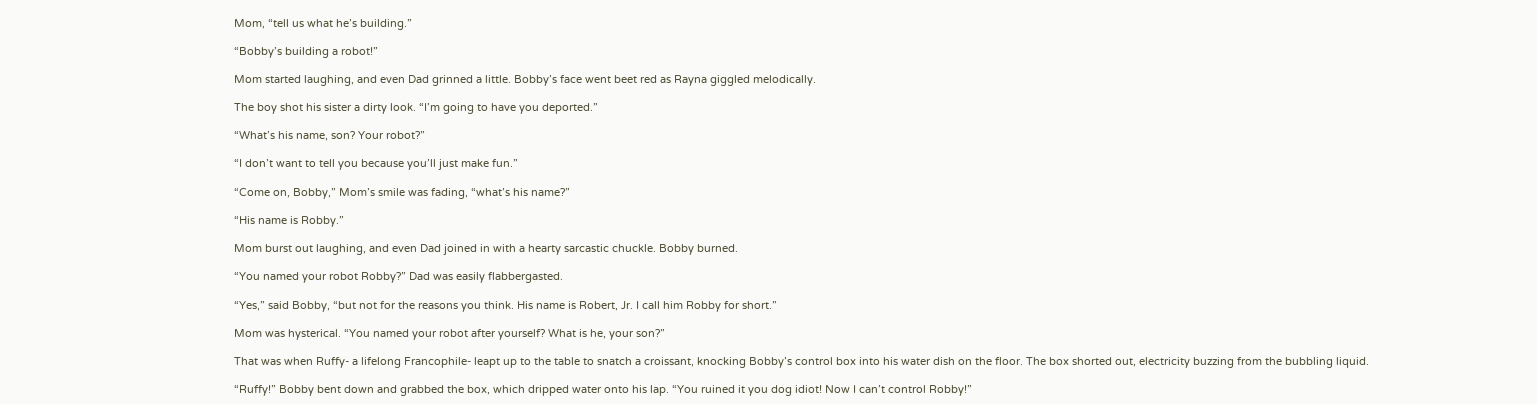Mom, “tell us what he’s building.”

“Bobby’s building a robot!”

Mom started laughing, and even Dad grinned a little. Bobby’s face went beet red as Rayna giggled melodically.

The boy shot his sister a dirty look. “I’m going to have you deported.”

“What’s his name, son? Your robot?”

“I don’t want to tell you because you’ll just make fun.”

“Come on, Bobby,” Mom’s smile was fading, “what’s his name?”

“His name is Robby.”

Mom burst out laughing, and even Dad joined in with a hearty sarcastic chuckle. Bobby burned.

“You named your robot Robby?” Dad was easily flabbergasted.

“Yes,” said Bobby, “but not for the reasons you think. His name is Robert, Jr. I call him Robby for short.”

Mom was hysterical. “You named your robot after yourself? What is he, your son?”

That was when Ruffy- a lifelong Francophile- leapt up to the table to snatch a croissant, knocking Bobby’s control box into his water dish on the floor. The box shorted out, electricity buzzing from the bubbling liquid.

“Ruffy!” Bobby bent down and grabbed the box, which dripped water onto his lap. “You ruined it you dog idiot! Now I can’t control Robby!”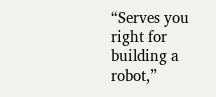“Serves you right for building a robot,”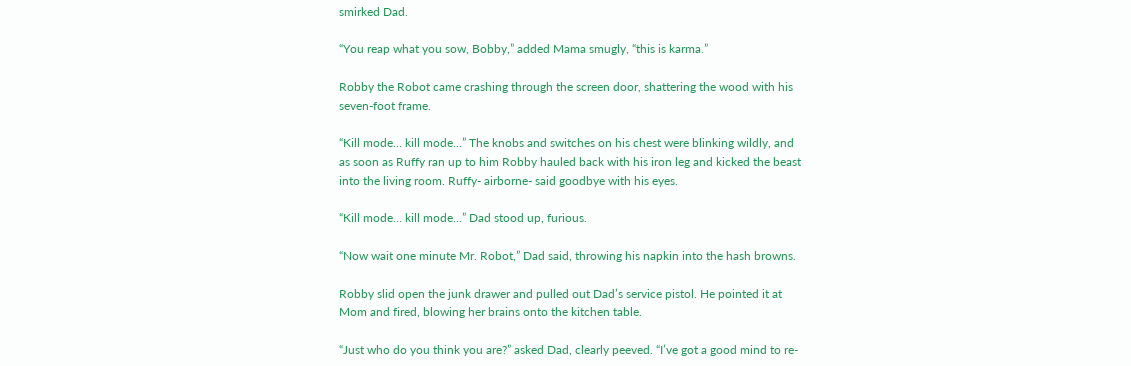smirked Dad.

“You reap what you sow, Bobby,” added Mama smugly, “this is karma.”

Robby the Robot came crashing through the screen door, shattering the wood with his seven-foot frame.

“Kill mode… kill mode…” The knobs and switches on his chest were blinking wildly, and as soon as Ruffy ran up to him Robby hauled back with his iron leg and kicked the beast into the living room. Ruffy- airborne- said goodbye with his eyes.

“Kill mode… kill mode…” Dad stood up, furious.

“Now wait one minute Mr. Robot,” Dad said, throwing his napkin into the hash browns.

Robby slid open the junk drawer and pulled out Dad’s service pistol. He pointed it at Mom and fired, blowing her brains onto the kitchen table.

“Just who do you think you are?” asked Dad, clearly peeved. “I’ve got a good mind to re-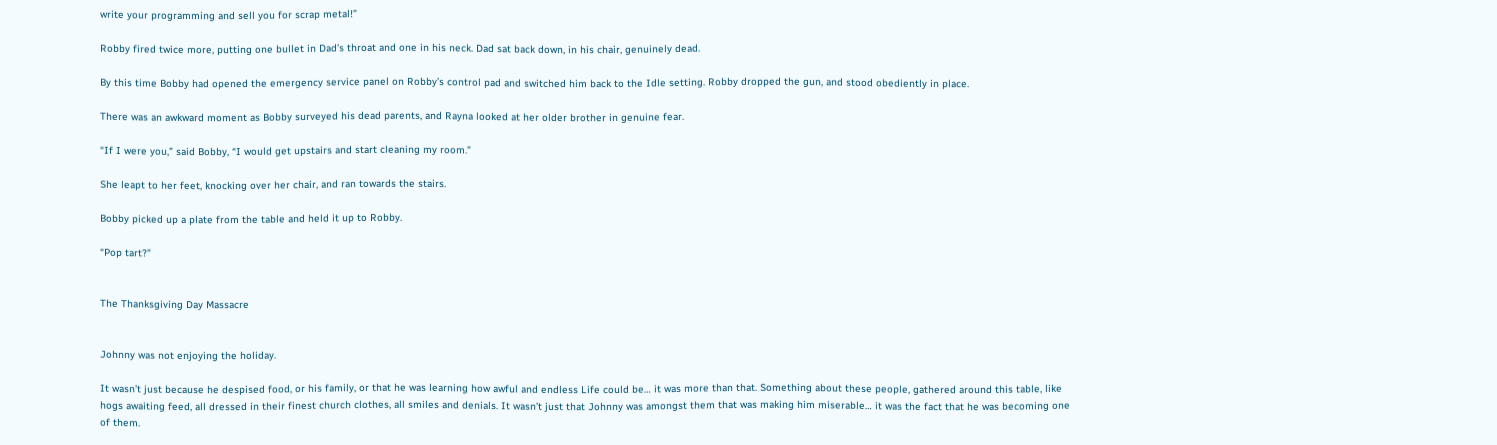write your programming and sell you for scrap metal!”

Robby fired twice more, putting one bullet in Dad’s throat and one in his neck. Dad sat back down, in his chair, genuinely dead.

By this time Bobby had opened the emergency service panel on Robby’s control pad and switched him back to the Idle setting. Robby dropped the gun, and stood obediently in place.

There was an awkward moment as Bobby surveyed his dead parents, and Rayna looked at her older brother in genuine fear.

“If I were you,” said Bobby, “I would get upstairs and start cleaning my room.”

She leapt to her feet, knocking over her chair, and ran towards the stairs.

Bobby picked up a plate from the table and held it up to Robby.

“Pop tart?”


The Thanksgiving Day Massacre


Johnny was not enjoying the holiday.

It wasn’t just because he despised food, or his family, or that he was learning how awful and endless Life could be… it was more than that. Something about these people, gathered around this table, like hogs awaiting feed, all dressed in their finest church clothes, all smiles and denials. It wasn’t just that Johnny was amongst them that was making him miserable… it was the fact that he was becoming one of them.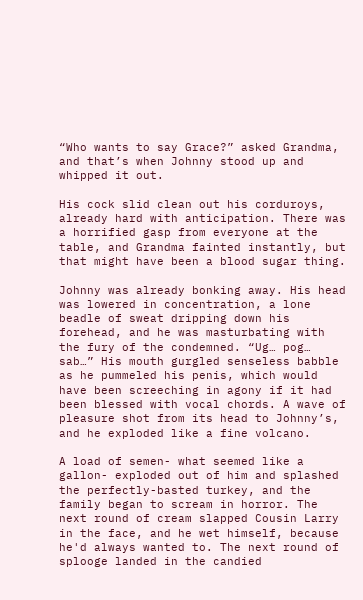“Who wants to say Grace?” asked Grandma, and that’s when Johnny stood up and whipped it out.

His cock slid clean out his corduroys, already hard with anticipation. There was a horrified gasp from everyone at the table, and Grandma fainted instantly, but that might have been a blood sugar thing.

Johnny was already bonking away. His head was lowered in concentration, a lone beadle of sweat dripping down his forehead, and he was masturbating with the fury of the condemned. “Ug… pog… sab…” His mouth gurgled senseless babble as he pummeled his penis, which would have been screeching in agony if it had been blessed with vocal chords. A wave of pleasure shot from its head to Johnny’s, and he exploded like a fine volcano.

A load of semen- what seemed like a gallon- exploded out of him and splashed the perfectly-basted turkey, and the family began to scream in horror. The next round of cream slapped Cousin Larry in the face, and he wet himself, because he'd always wanted to. The next round of splooge landed in the candied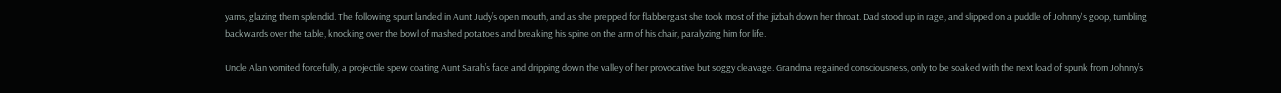yams, glazing them splendid. The following spurt landed in Aunt Judy’s open mouth, and as she prepped for flabbergast she took most of the jizbah down her throat. Dad stood up in rage, and slipped on a puddle of Johnny's goop, tumbling backwards over the table, knocking over the bowl of mashed potatoes and breaking his spine on the arm of his chair, paralyzing him for life.

Uncle Alan vomited forcefully, a projectile spew coating Aunt Sarah’s face and dripping down the valley of her provocative but soggy cleavage. Grandma regained consciousness, only to be soaked with the next load of spunk from Johnny’s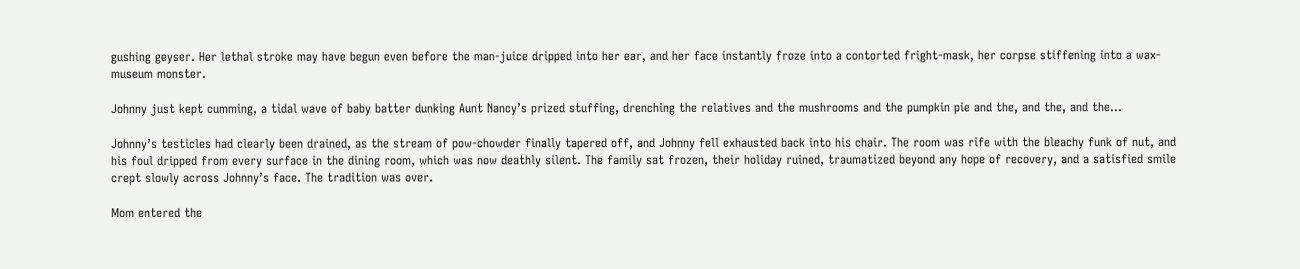gushing geyser. Her lethal stroke may have begun even before the man-juice dripped into her ear, and her face instantly froze into a contorted fright-mask, her corpse stiffening into a wax-museum monster.

Johnny just kept cumming, a tidal wave of baby batter dunking Aunt Nancy’s prized stuffing, drenching the relatives and the mushrooms and the pumpkin pie and the, and the, and the…

Johnny’s testicles had clearly been drained, as the stream of pow-chowder finally tapered off, and Johnny fell exhausted back into his chair. The room was rife with the bleachy funk of nut, and his foul dripped from every surface in the dining room, which was now deathly silent. The family sat frozen, their holiday ruined, traumatized beyond any hope of recovery, and a satisfied smile crept slowly across Johnny’s face. The tradition was over.

Mom entered the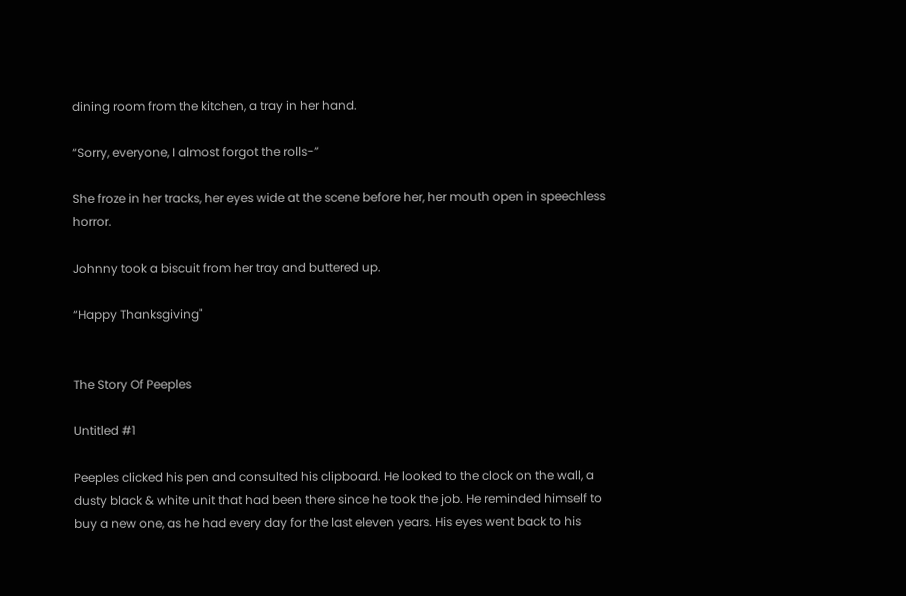dining room from the kitchen, a tray in her hand.

“Sorry, everyone, I almost forgot the rolls-”

She froze in her tracks, her eyes wide at the scene before her, her mouth open in speechless horror.

Johnny took a biscuit from her tray and buttered up.

“Happy Thanksgiving"


The Story Of Peeples

Untitled #1

Peeples clicked his pen and consulted his clipboard. He looked to the clock on the wall, a dusty black & white unit that had been there since he took the job. He reminded himself to buy a new one, as he had every day for the last eleven years. His eyes went back to his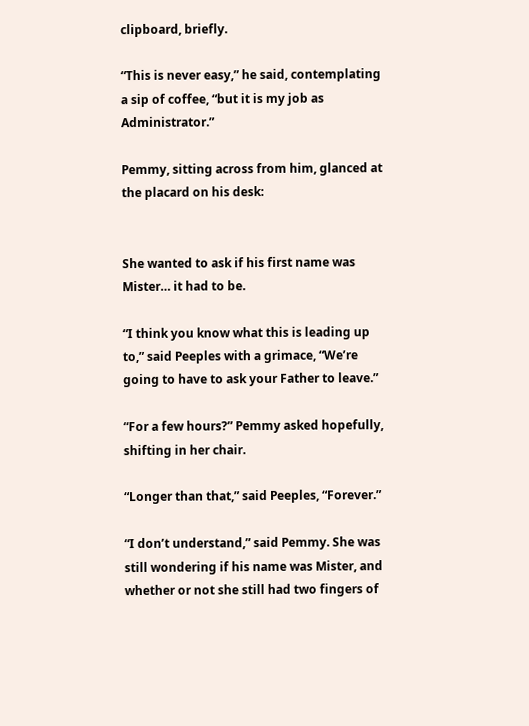clipboard, briefly.

“This is never easy,” he said, contemplating a sip of coffee, “but it is my job as Administrator.”

Pemmy, sitting across from him, glanced at the placard on his desk:


She wanted to ask if his first name was Mister… it had to be.

“I think you know what this is leading up to,” said Peeples with a grimace, “We’re going to have to ask your Father to leave.”

“For a few hours?” Pemmy asked hopefully, shifting in her chair.

“Longer than that,” said Peeples, “Forever.”

“I don’t understand,” said Pemmy. She was still wondering if his name was Mister, and whether or not she still had two fingers of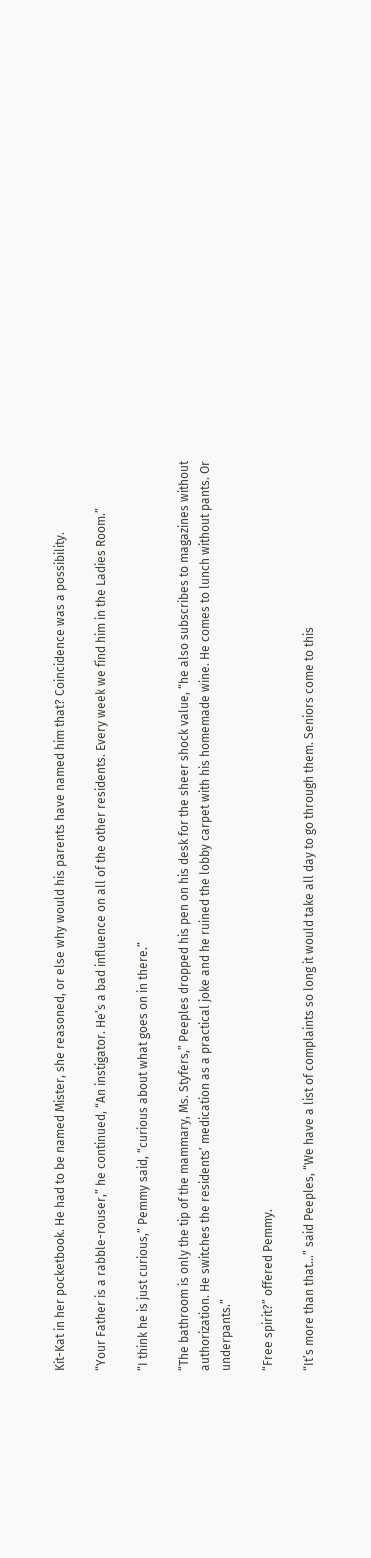Kit-Kat in her pocketbook. He had to be named Mister, she reasoned, or else why would his parents have named him that? Coincidence was a possibility.

“Your Father is a rabble-rouser,” he continued, “An instigator. He’s a bad influence on all of the other residents. Every week we find him in the Ladies Room.”

“I think he is just curious,” Pemmy said, “curious about what goes on in there.”

“The bathroom is only the tip of the mammary, Ms. Styfers,” Peeples dropped his pen on his desk for the sheer shock value, “he also subscribes to magazines without authorization. He switches the residents’ medication as a practical joke and he ruined the lobby carpet with his homemade wine. He comes to lunch without pants. Or underpants.”

“Free spirit?” offered Pemmy.

“It’s more than that…” said Peeples, “We have a list of complaints so long it would take all day to go through them. Seniors come to this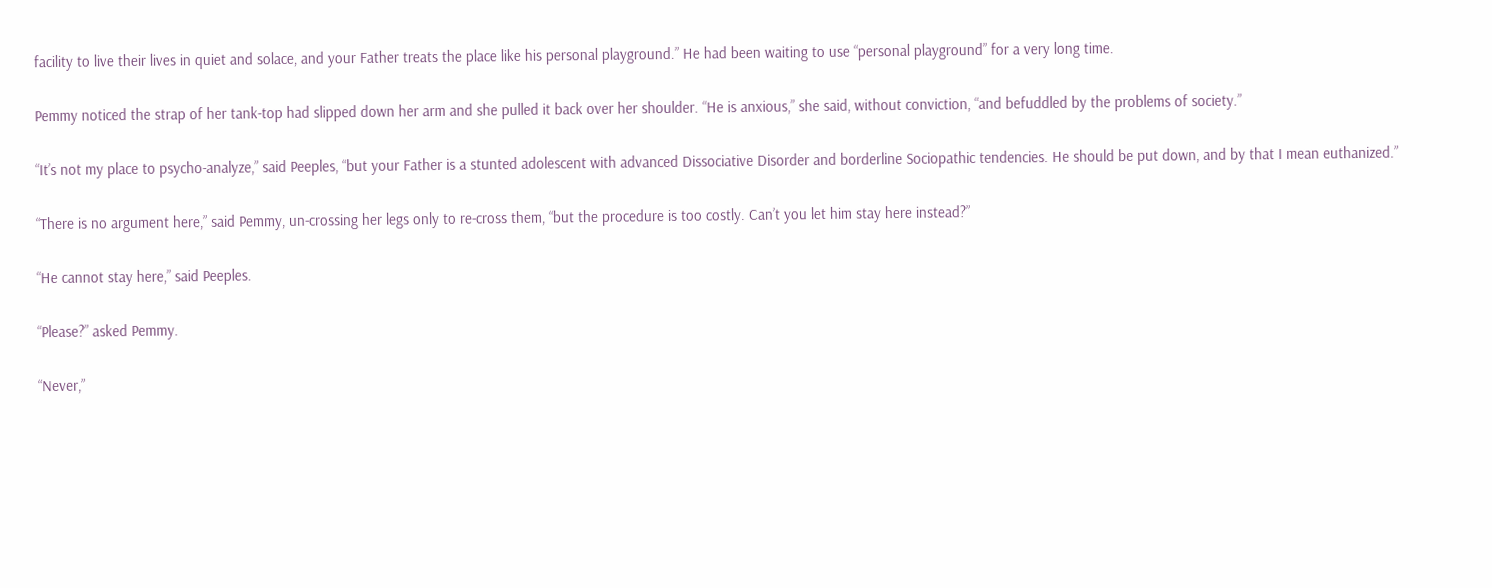facility to live their lives in quiet and solace, and your Father treats the place like his personal playground.” He had been waiting to use “personal playground” for a very long time.

Pemmy noticed the strap of her tank-top had slipped down her arm and she pulled it back over her shoulder. “He is anxious,” she said, without conviction, “and befuddled by the problems of society.”

“It’s not my place to psycho-analyze,” said Peeples, “but your Father is a stunted adolescent with advanced Dissociative Disorder and borderline Sociopathic tendencies. He should be put down, and by that I mean euthanized.”

“There is no argument here,” said Pemmy, un-crossing her legs only to re-cross them, “but the procedure is too costly. Can’t you let him stay here instead?”

“He cannot stay here,” said Peeples.

“Please?” asked Pemmy.

“Never,”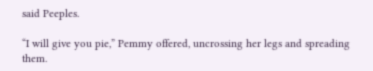said Peeples.

“I will give you pie,” Pemmy offered, uncrossing her legs and spreading them.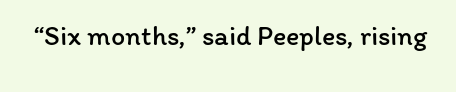“Six months,” said Peeples, rising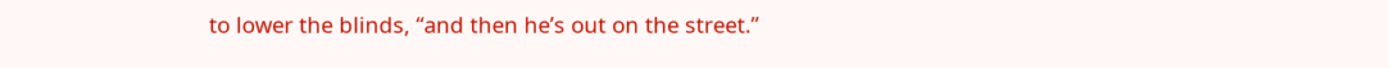to lower the blinds, “and then he’s out on the street.”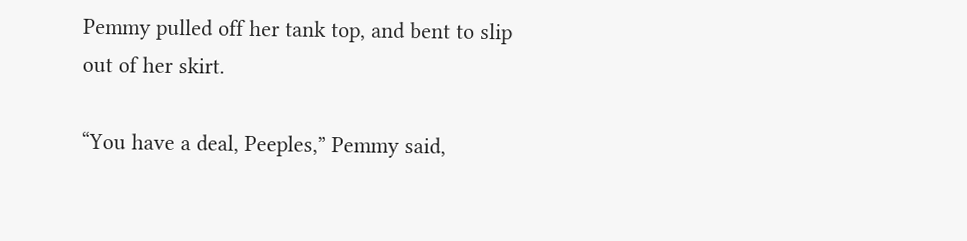Pemmy pulled off her tank top, and bent to slip out of her skirt.

“You have a deal, Peeples,” Pemmy said,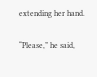extending her hand.

“Please,” he said,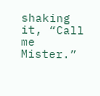shaking it, “Call me Mister.”